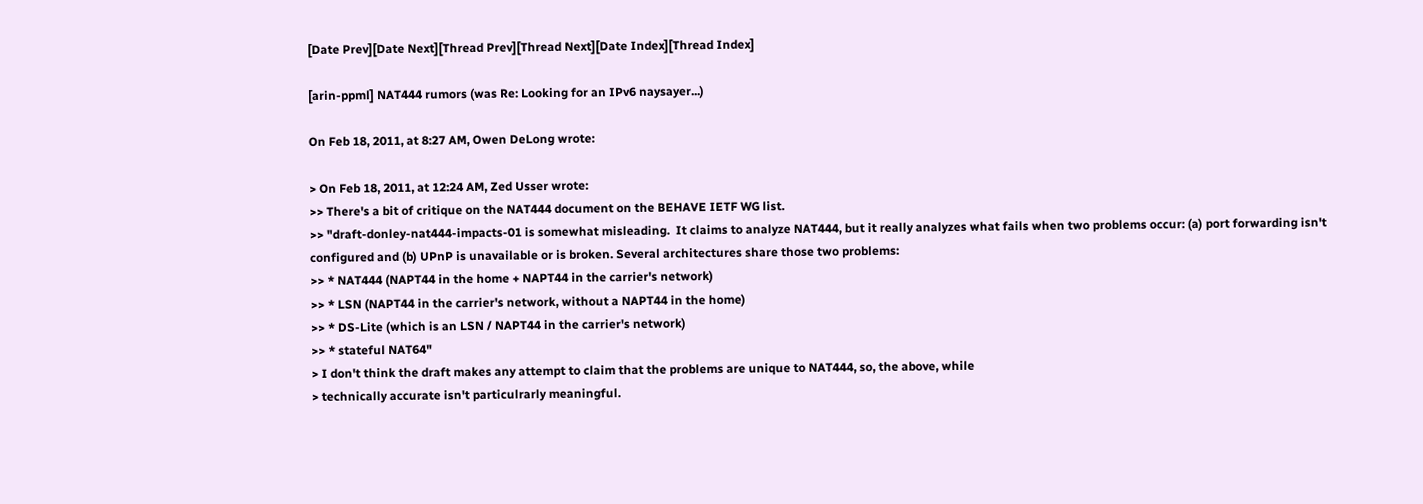[Date Prev][Date Next][Thread Prev][Thread Next][Date Index][Thread Index]

[arin-ppml] NAT444 rumors (was Re: Looking for an IPv6 naysayer...)

On Feb 18, 2011, at 8:27 AM, Owen DeLong wrote:

> On Feb 18, 2011, at 12:24 AM, Zed Usser wrote:
>> There's a bit of critique on the NAT444 document on the BEHAVE IETF WG list.
>> "draft-donley-nat444-impacts-01 is somewhat misleading.  It claims to analyze NAT444, but it really analyzes what fails when two problems occur: (a) port forwarding isn't configured and (b) UPnP is unavailable or is broken. Several architectures share those two problems:
>> * NAT444 (NAPT44 in the home + NAPT44 in the carrier's network)
>> * LSN (NAPT44 in the carrier's network, without a NAPT44 in the home)
>> * DS-Lite (which is an LSN / NAPT44 in the carrier's network)
>> * stateful NAT64"
> I don't think the draft makes any attempt to claim that the problems are unique to NAT444, so, the above, while
> technically accurate isn't particulrarly meaningful.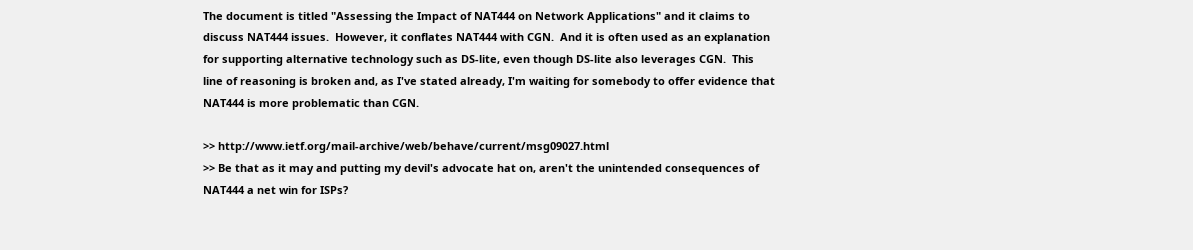The document is titled "Assessing the Impact of NAT444 on Network Applications" and it claims to discuss NAT444 issues.  However, it conflates NAT444 with CGN.  And it is often used as an explanation for supporting alternative technology such as DS-lite, even though DS-lite also leverages CGN.  This line of reasoning is broken and, as I've stated already, I'm waiting for somebody to offer evidence that NAT444 is more problematic than CGN.

>> http://www.ietf.org/mail-archive/web/behave/current/msg09027.html
>> Be that as it may and putting my devil's advocate hat on, aren't the unintended consequences of NAT444 a net win for ISPs?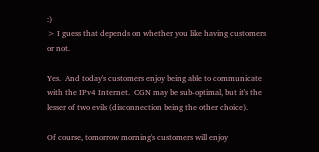:)
> I guess that depends on whether you like having customers or not.

Yes.  And today's customers enjoy being able to communicate with the IPv4 Internet.  CGN may be sub-optimal, but it's the lesser of two evils (disconnection being the other choice).

Of course, tomorrow morning's customers will enjoy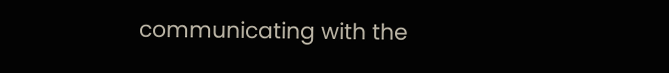communicating with the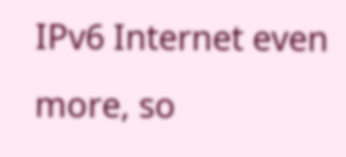IPv6 Internet even more, so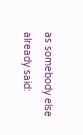as somebody else already said: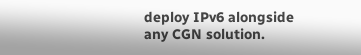deploy IPv6 alongside any CGN solution.